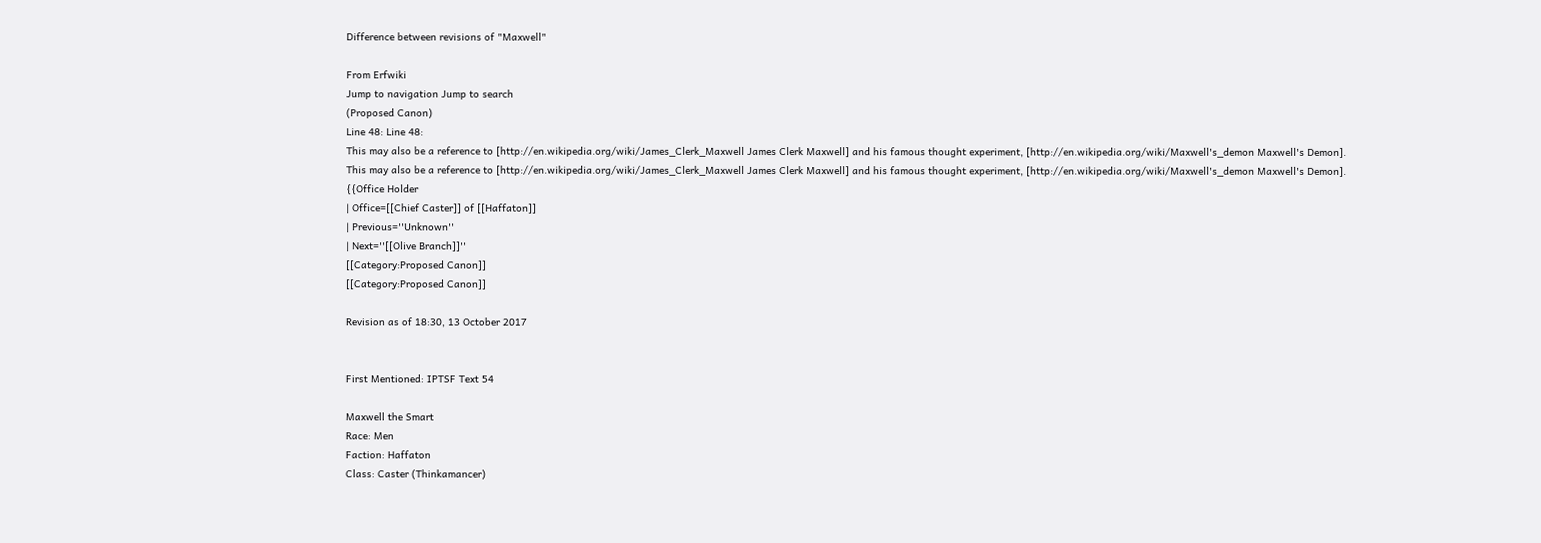Difference between revisions of "Maxwell"

From Erfwiki
Jump to navigation Jump to search
(Proposed Canon)
Line 48: Line 48:
This may also be a reference to [http://en.wikipedia.org/wiki/James_Clerk_Maxwell James Clerk Maxwell] and his famous thought experiment, [http://en.wikipedia.org/wiki/Maxwell's_demon Maxwell's Demon].
This may also be a reference to [http://en.wikipedia.org/wiki/James_Clerk_Maxwell James Clerk Maxwell] and his famous thought experiment, [http://en.wikipedia.org/wiki/Maxwell's_demon Maxwell's Demon].
{{Office Holder
| Office=[[Chief Caster]] of [[Haffaton]]
| Previous=''Unknown''
| Next=''[[Olive Branch]]''
[[Category:Proposed Canon]]
[[Category:Proposed Canon]]

Revision as of 18:30, 13 October 2017


First Mentioned: IPTSF Text 54

Maxwell the Smart
Race: Men
Faction: Haffaton
Class: Caster (Thinkamancer)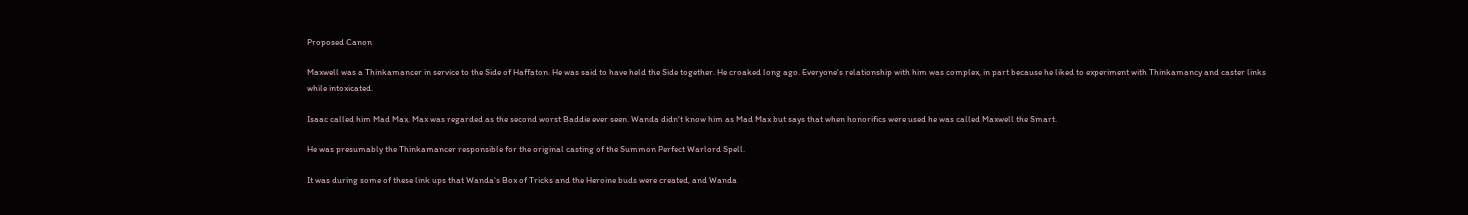Proposed Canon

Maxwell was a Thinkamancer in service to the Side of Haffaton. He was said to have held the Side together. He croaked long ago. Everyone's relationship with him was complex, in part because he liked to experiment with Thinkamancy and caster links while intoxicated.

Isaac called him Mad Max. Max was regarded as the second worst Baddie ever seen. Wanda didn't know him as Mad Max but says that when honorifics were used he was called Maxwell the Smart.

He was presumably the Thinkamancer responsible for the original casting of the Summon Perfect Warlord Spell.

It was during some of these link ups that Wanda's Box of Tricks and the Heroine buds were created, and Wanda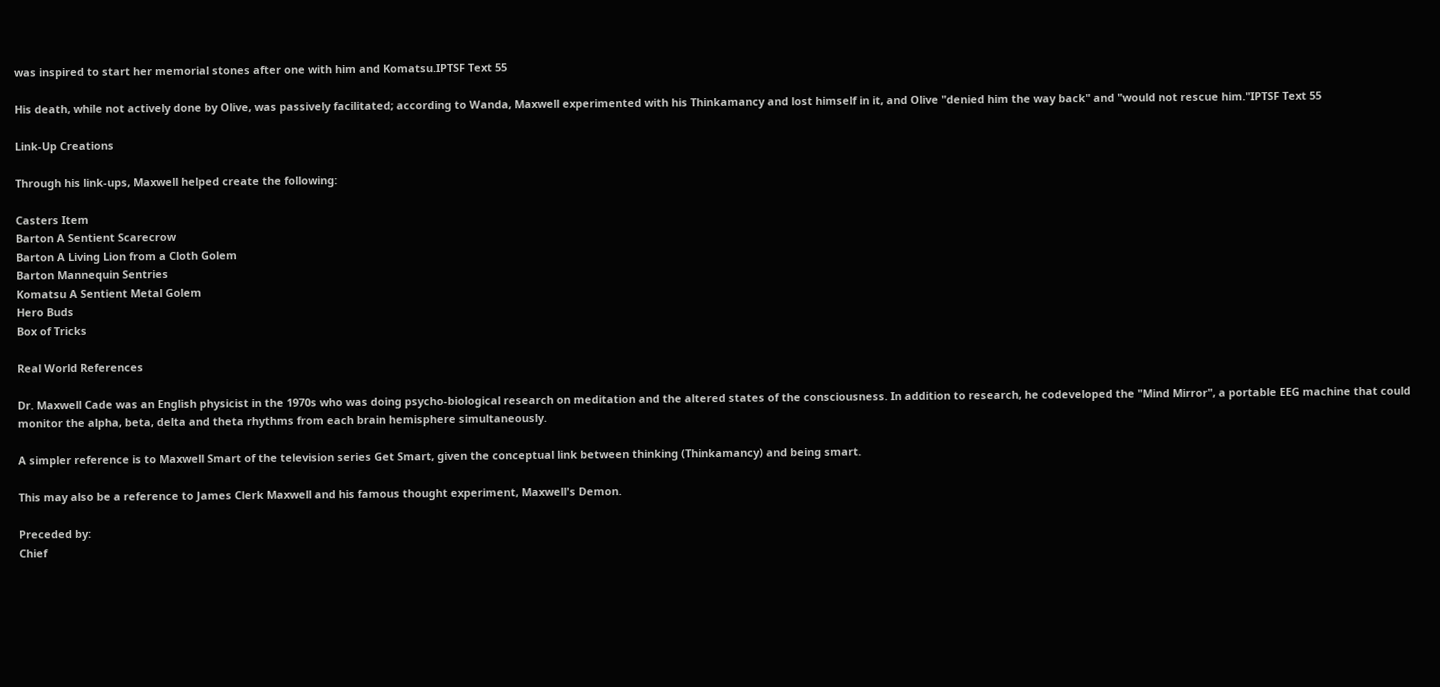was inspired to start her memorial stones after one with him and Komatsu.IPTSF Text 55

His death, while not actively done by Olive, was passively facilitated; according to Wanda, Maxwell experimented with his Thinkamancy and lost himself in it, and Olive "denied him the way back" and "would not rescue him."IPTSF Text 55

Link-Up Creations

Through his link-ups, Maxwell helped create the following:

Casters Item
Barton A Sentient Scarecrow
Barton A Living Lion from a Cloth Golem
Barton Mannequin Sentries
Komatsu A Sentient Metal Golem
Hero Buds
Box of Tricks

Real World References

Dr. Maxwell Cade was an English physicist in the 1970s who was doing psycho-biological research on meditation and the altered states of the consciousness. In addition to research, he codeveloped the "Mind Mirror", a portable EEG machine that could monitor the alpha, beta, delta and theta rhythms from each brain hemisphere simultaneously.

A simpler reference is to Maxwell Smart of the television series Get Smart, given the conceptual link between thinking (Thinkamancy) and being smart.

This may also be a reference to James Clerk Maxwell and his famous thought experiment, Maxwell's Demon.

Preceded by:
Chief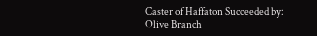Caster of Haffaton Succeeded by:
Olive Branch